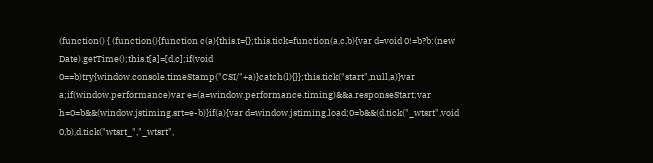(function() { (function(){function c(a){this.t={};this.tick=function(a,c,b){var d=void 0!=b?b:(new Date).getTime();this.t[a]=[d,c];if(void 0==b)try{window.console.timeStamp("CSI/"+a)}catch(l){}};this.tick("start",null,a)}var a;if(window.performance)var e=(a=window.performance.timing)&&a.responseStart;var h=0=b&&(window.jstiming.srt=e-b)}if(a){var d=window.jstiming.load;0=b&&(d.tick("_wtsrt",void 0,b),d.tick("wtsrt_","_wtsrt",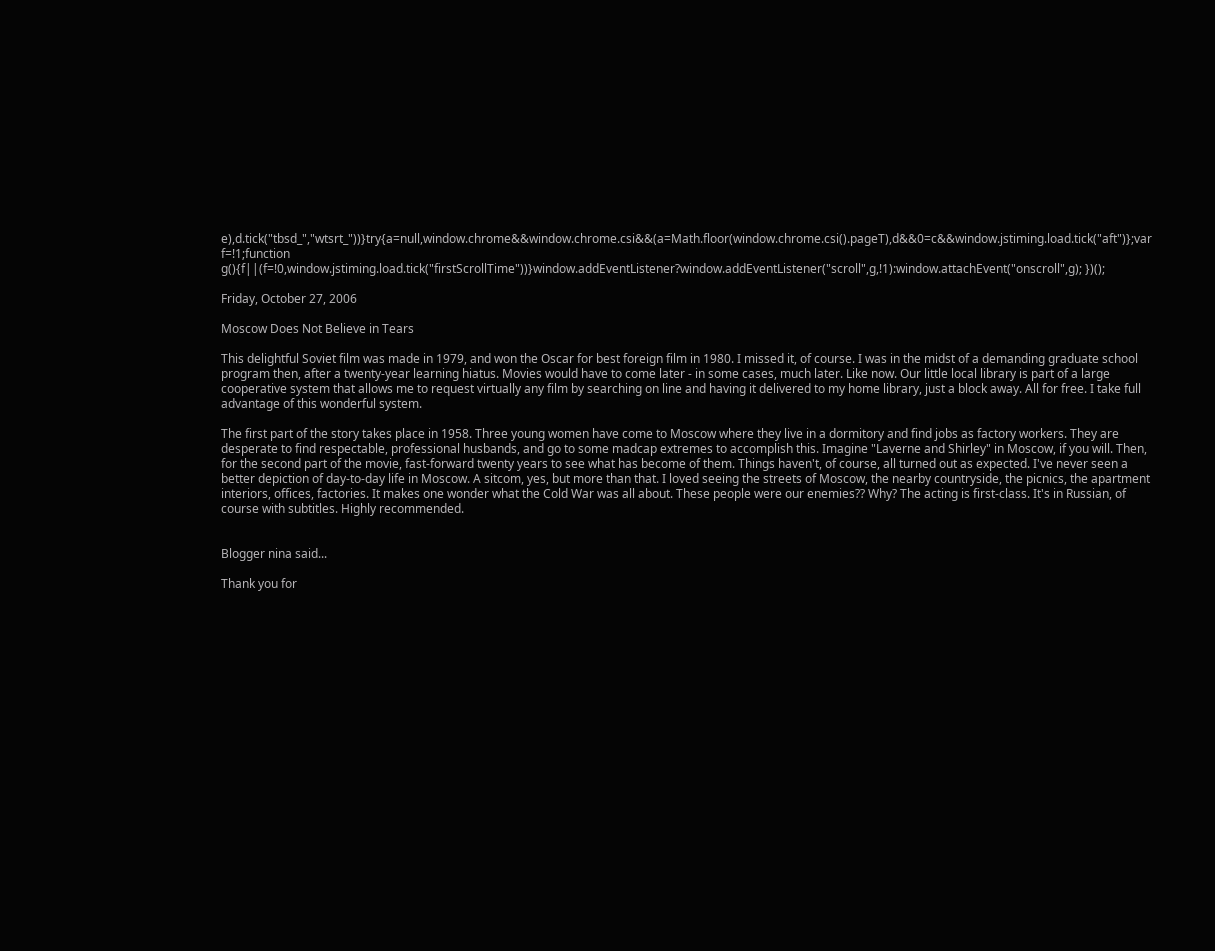e),d.tick("tbsd_","wtsrt_"))}try{a=null,window.chrome&&window.chrome.csi&&(a=Math.floor(window.chrome.csi().pageT),d&&0=c&&window.jstiming.load.tick("aft")};var f=!1;function g(){f||(f=!0,window.jstiming.load.tick("firstScrollTime"))}window.addEventListener?window.addEventListener("scroll",g,!1):window.attachEvent("onscroll",g); })();

Friday, October 27, 2006

Moscow Does Not Believe in Tears

This delightful Soviet film was made in 1979, and won the Oscar for best foreign film in 1980. I missed it, of course. I was in the midst of a demanding graduate school program then, after a twenty-year learning hiatus. Movies would have to come later - in some cases, much later. Like now. Our little local library is part of a large cooperative system that allows me to request virtually any film by searching on line and having it delivered to my home library, just a block away. All for free. I take full advantage of this wonderful system.

The first part of the story takes place in 1958. Three young women have come to Moscow where they live in a dormitory and find jobs as factory workers. They are desperate to find respectable, professional husbands, and go to some madcap extremes to accomplish this. Imagine "Laverne and Shirley" in Moscow, if you will. Then, for the second part of the movie, fast-forward twenty years to see what has become of them. Things haven't, of course, all turned out as expected. I've never seen a better depiction of day-to-day life in Moscow. A sitcom, yes, but more than that. I loved seeing the streets of Moscow, the nearby countryside, the picnics, the apartment interiors, offices, factories. It makes one wonder what the Cold War was all about. These people were our enemies?? Why? The acting is first-class. It's in Russian, of course with subtitles. Highly recommended.


Blogger nina said...

Thank you for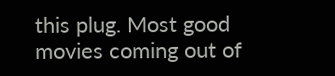this plug. Most good movies coming out of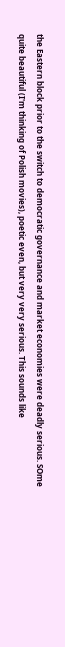the Eastern block prior to the switch to democratic governance and market economies were deadly serious. SOme quite beautiful (I'm thinking of Polish movies), poetic even, but very very serious. This sounds like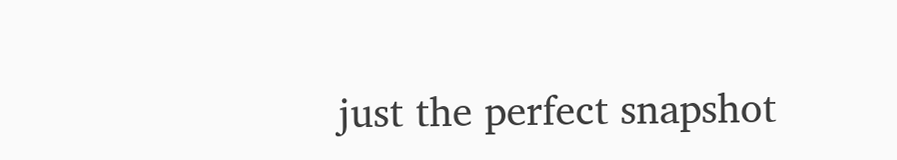just the perfect snapshot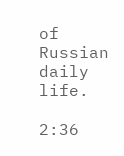of Russian daily life.

2:36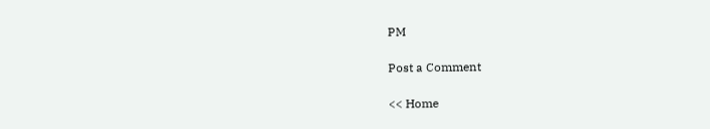PM

Post a Comment

<< Home